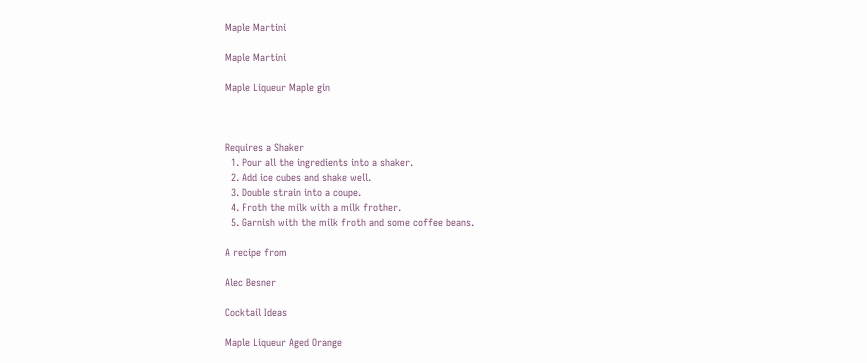Maple Martini

Maple Martini

Maple Liqueur Maple gin



Requires a Shaker
  1. Pour all the ingredients into a shaker.
  2. Add ice cubes and shake well.
  3. Double strain into a coupe.
  4. Froth the milk with a milk frother.
  5. Garnish with the milk froth and some coffee beans.

A recipe from

Alec Besner

Cocktail Ideas

Maple Liqueur Aged Orange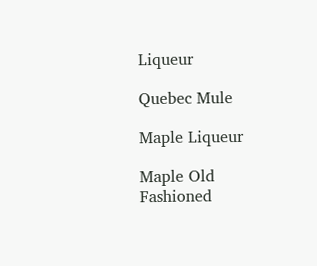Liqueur

Quebec Mule

Maple Liqueur

Maple Old Fashioned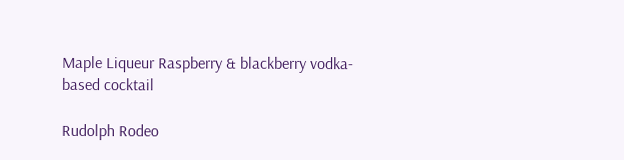Maple Liqueur Raspberry & blackberry vodka-based cocktail

Rudolph Rodeo